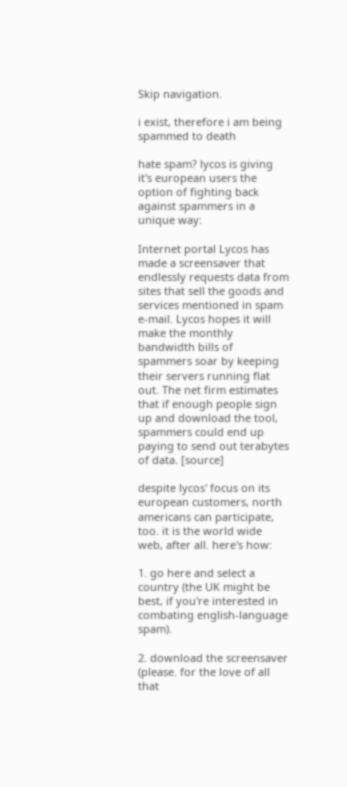Skip navigation.

i exist, therefore i am being spammed to death

hate spam? lycos is giving it's european users the option of fighting back against spammers in a unique way:

Internet portal Lycos has made a screensaver that endlessly requests data from sites that sell the goods and services mentioned in spam e-mail. Lycos hopes it will make the monthly bandwidth bills of spammers soar by keeping their servers running flat out. The net firm estimates that if enough people sign up and download the tool, spammers could end up paying to send out terabytes of data. [source]

despite lycos' focus on its european customers, north americans can participate, too. it is the world wide web, after all. here's how:

1. go here and select a country (the UK might be best, if you're interested in combating english-language spam).

2. download the screensaver (please. for the love of all that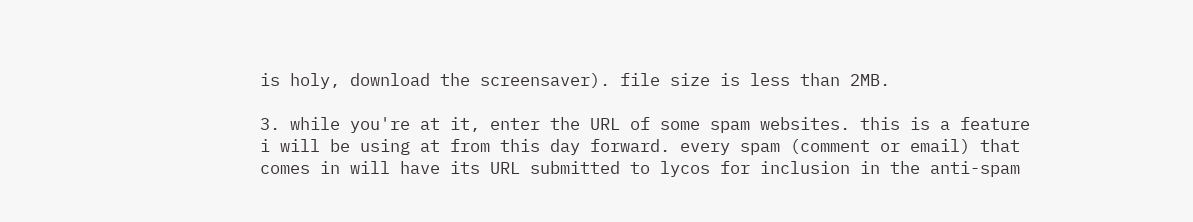is holy, download the screensaver). file size is less than 2MB.

3. while you're at it, enter the URL of some spam websites. this is a feature i will be using at from this day forward. every spam (comment or email) that comes in will have its URL submitted to lycos for inclusion in the anti-spam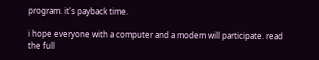program. it's payback time.

i hope everyone with a computer and a modem will participate. read the full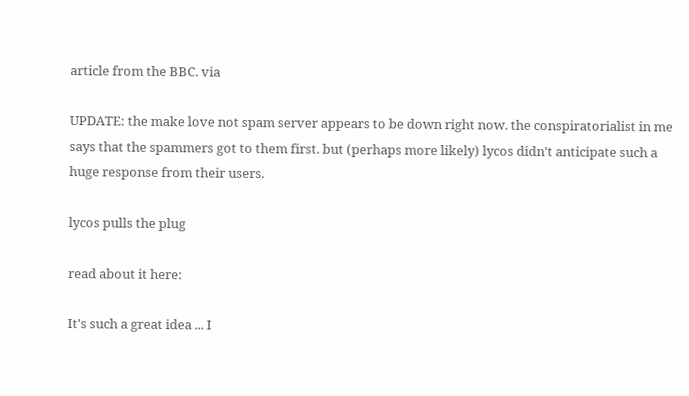article from the BBC. via

UPDATE: the make love not spam server appears to be down right now. the conspiratorialist in me says that the spammers got to them first. but (perhaps more likely) lycos didn't anticipate such a huge response from their users.

lycos pulls the plug

read about it here:

It's such a great idea ... I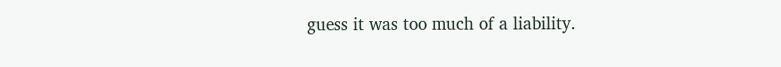guess it was too much of a liability.